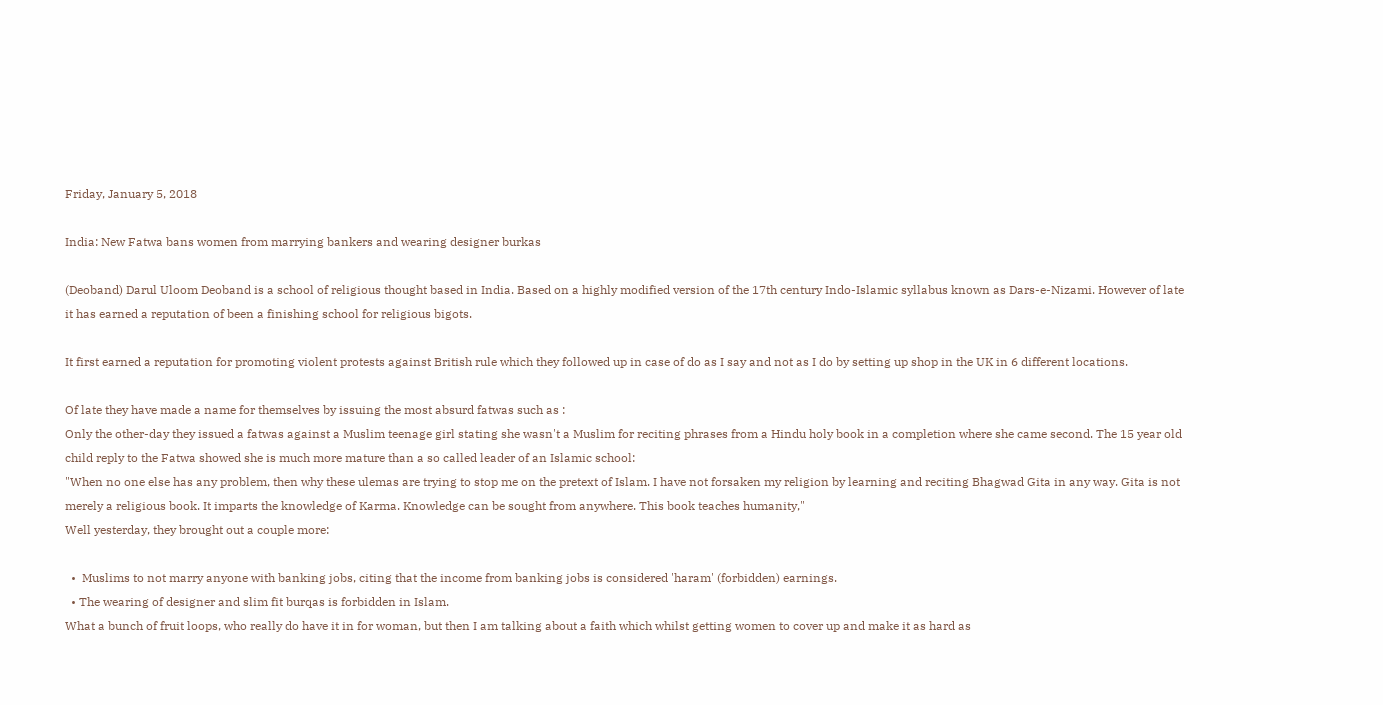Friday, January 5, 2018

India: New Fatwa bans women from marrying bankers and wearing designer burkas

(Deoband) Darul Uloom Deoband is a school of religious thought based in India. Based on a highly modified version of the 17th century Indo-Islamic syllabus known as Dars-e-Nizami. However of late it has earned a reputation of been a finishing school for religious bigots.

It first earned a reputation for promoting violent protests against British rule which they followed up in case of do as I say and not as I do by setting up shop in the UK in 6 different locations.

Of late they have made a name for themselves by issuing the most absurd fatwas such as :
Only the other-day they issued a fatwas against a Muslim teenage girl stating she wasn't a Muslim for reciting phrases from a Hindu holy book in a completion where she came second. The 15 year old child reply to the Fatwa showed she is much more mature than a so called leader of an Islamic school:
"When no one else has any problem, then why these ulemas are trying to stop me on the pretext of Islam. I have not forsaken my religion by learning and reciting Bhagwad Gita in any way. Gita is not merely a religious book. It imparts the knowledge of Karma. Knowledge can be sought from anywhere. This book teaches humanity,"
Well yesterday, they brought out a couple more:

  •  Muslims to not marry anyone with banking jobs, citing that the income from banking jobs is considered 'haram' (forbidden) earnings.
  • The wearing of designer and slim fit burqas is forbidden in Islam.
What a bunch of fruit loops, who really do have it in for woman, but then I am talking about a faith which whilst getting women to cover up and make it as hard as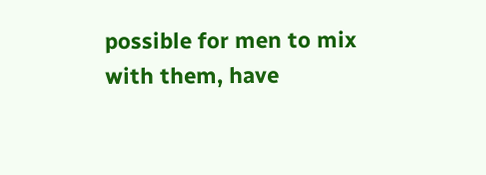possible for men to mix with them, have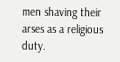men shaving their arses as a religious duty.